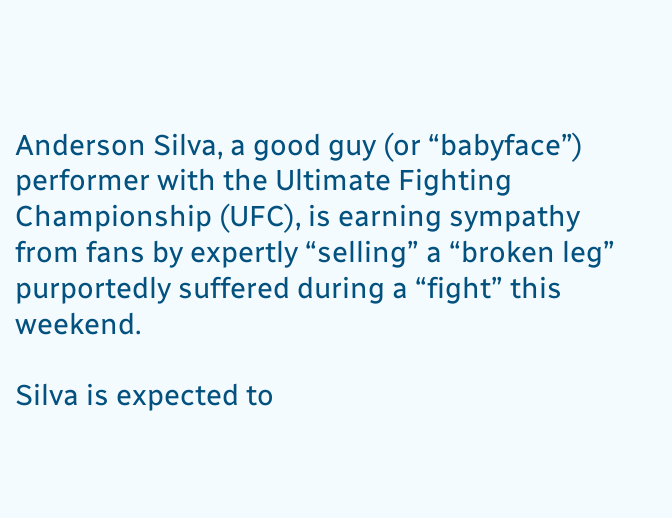Anderson Silva, a good guy (or “babyface”) performer with the Ultimate Fighting Championship (UFC), is earning sympathy from fans by expertly “selling” a “broken leg” purportedly suffered during a “fight” this weekend.

Silva is expected to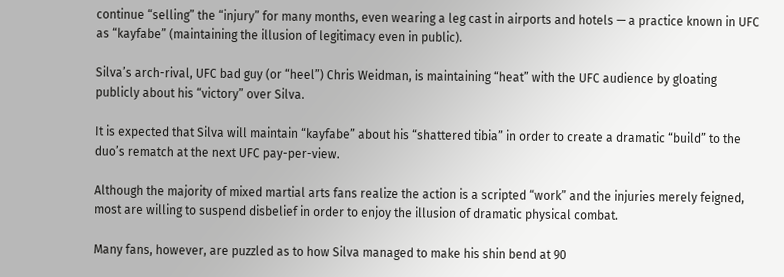continue “selling” the “injury” for many months, even wearing a leg cast in airports and hotels — a practice known in UFC as “kayfabe” (maintaining the illusion of legitimacy even in public).

Silva’s arch-rival, UFC bad guy (or “heel”) Chris Weidman, is maintaining “heat” with the UFC audience by gloating publicly about his “victory” over Silva.

It is expected that Silva will maintain “kayfabe” about his “shattered tibia” in order to create a dramatic “build” to the duo’s rematch at the next UFC pay-per-view.

Although the majority of mixed martial arts fans realize the action is a scripted “work” and the injuries merely feigned, most are willing to suspend disbelief in order to enjoy the illusion of dramatic physical combat.

Many fans, however, are puzzled as to how Silva managed to make his shin bend at 90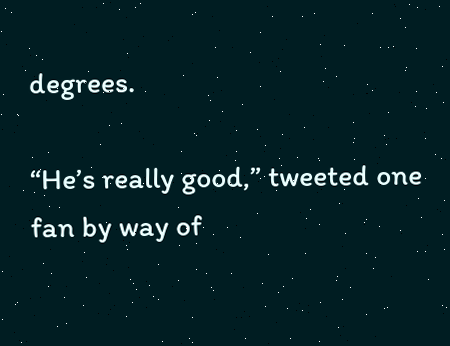degrees.

“He’s really good,” tweeted one fan by way of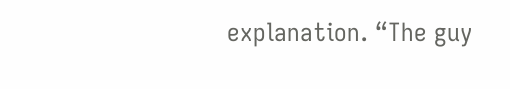explanation. “The guy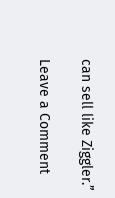can sell like Ziggler.”

Leave a Comment